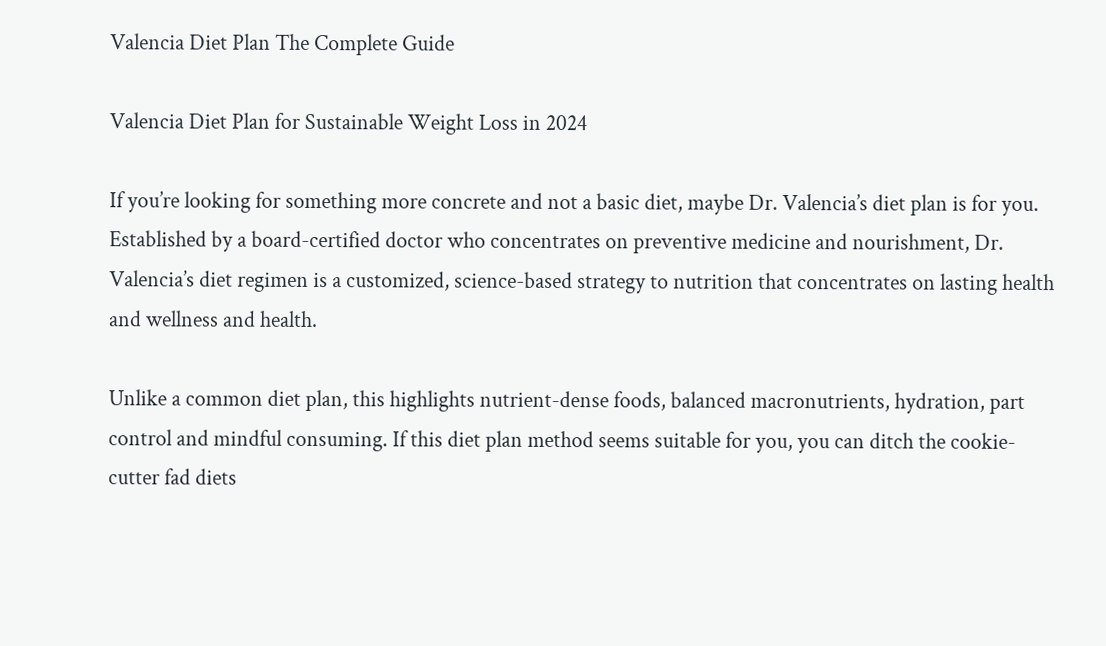Valencia Diet Plan The Complete Guide

Valencia Diet Plan for Sustainable Weight Loss in 2024

If you’re looking for something more concrete and not a basic diet, maybe Dr. Valencia’s diet plan is for you. Established by a board-certified doctor who concentrates on preventive medicine and nourishment, Dr. Valencia’s diet regimen is a customized, science-based strategy to nutrition that concentrates on lasting health and wellness and health.

Unlike a common diet plan, this highlights nutrient-dense foods, balanced macronutrients, hydration, part control and mindful consuming. If this diet plan method seems suitable for you, you can ditch the cookie-cutter fad diets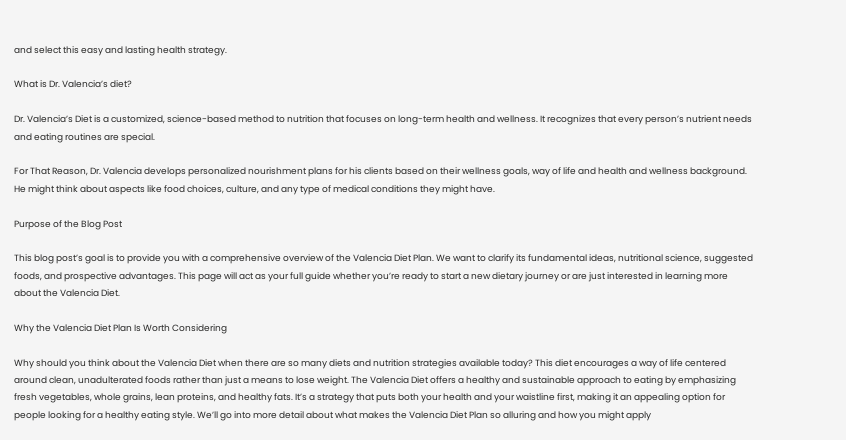and select this easy and lasting health strategy.

What is Dr. Valencia’s diet?

Dr. Valencia’s Diet is a customized, science-based method to nutrition that focuses on long-term health and wellness. It recognizes that every person’s nutrient needs and eating routines are special.

For That Reason, Dr. Valencia develops personalized nourishment plans for his clients based on their wellness goals, way of life and health and wellness background. He might think about aspects like food choices, culture, and any type of medical conditions they might have.

Purpose of the Blog Post

This blog post’s goal is to provide you with a comprehensive overview of the Valencia Diet Plan. We want to clarify its fundamental ideas, nutritional science, suggested foods, and prospective advantages. This page will act as your full guide whether you’re ready to start a new dietary journey or are just interested in learning more about the Valencia Diet.

Why the Valencia Diet Plan Is Worth Considering

Why should you think about the Valencia Diet when there are so many diets and nutrition strategies available today? This diet encourages a way of life centered around clean, unadulterated foods rather than just a means to lose weight. The Valencia Diet offers a healthy and sustainable approach to eating by emphasizing fresh vegetables, whole grains, lean proteins, and healthy fats. It’s a strategy that puts both your health and your waistline first, making it an appealing option for people looking for a healthy eating style. We’ll go into more detail about what makes the Valencia Diet Plan so alluring and how you might apply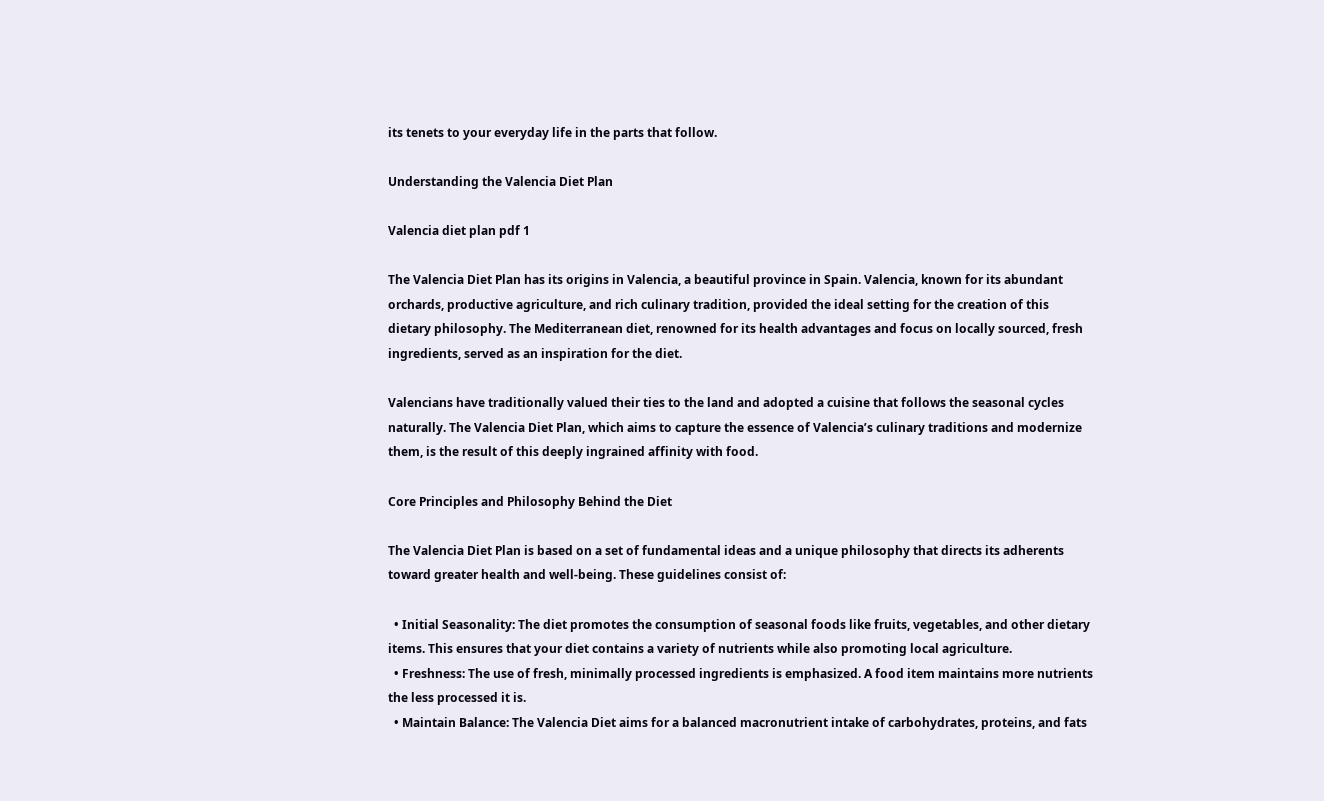its tenets to your everyday life in the parts that follow.

Understanding the Valencia Diet Plan

Valencia diet plan pdf 1

The Valencia Diet Plan has its origins in Valencia, a beautiful province in Spain. Valencia, known for its abundant orchards, productive agriculture, and rich culinary tradition, provided the ideal setting for the creation of this dietary philosophy. The Mediterranean diet, renowned for its health advantages and focus on locally sourced, fresh ingredients, served as an inspiration for the diet.

Valencians have traditionally valued their ties to the land and adopted a cuisine that follows the seasonal cycles naturally. The Valencia Diet Plan, which aims to capture the essence of Valencia’s culinary traditions and modernize them, is the result of this deeply ingrained affinity with food.

Core Principles and Philosophy Behind the Diet

The Valencia Diet Plan is based on a set of fundamental ideas and a unique philosophy that directs its adherents toward greater health and well-being. These guidelines consist of:

  • Initial Seasonality: The diet promotes the consumption of seasonal foods like fruits, vegetables, and other dietary items. This ensures that your diet contains a variety of nutrients while also promoting local agriculture.
  • Freshness: The use of fresh, minimally processed ingredients is emphasized. A food item maintains more nutrients the less processed it is.
  • Maintain Balance: The Valencia Diet aims for a balanced macronutrient intake of carbohydrates, proteins, and fats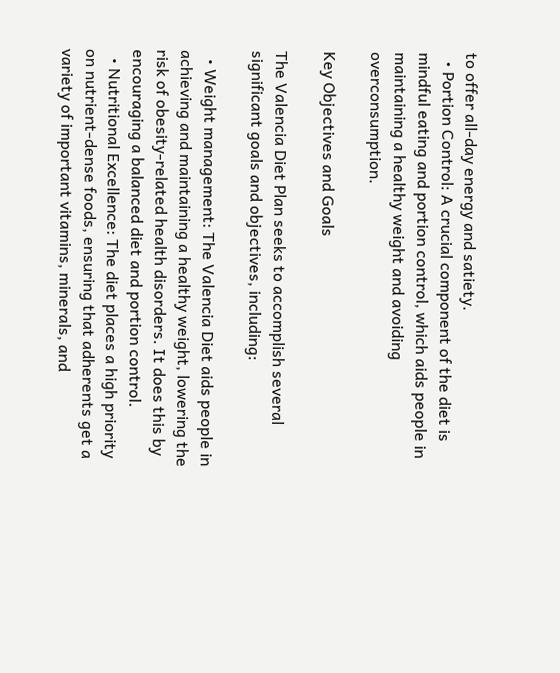to offer all-day energy and satiety.
  • Portion Control: A crucial component of the diet is mindful eating and portion control, which aids people in maintaining a healthy weight and avoiding overconsumption.

Key Objectives and Goals

The Valencia Diet Plan seeks to accomplish several significant goals and objectives, including:

  • Weight management: The Valencia Diet aids people in achieving and maintaining a healthy weight, lowering the risk of obesity-related health disorders. It does this by encouraging a balanced diet and portion control.
  • Nutritional Excellence: The diet places a high priority on nutrient-dense foods, ensuring that adherents get a variety of important vitamins, minerals, and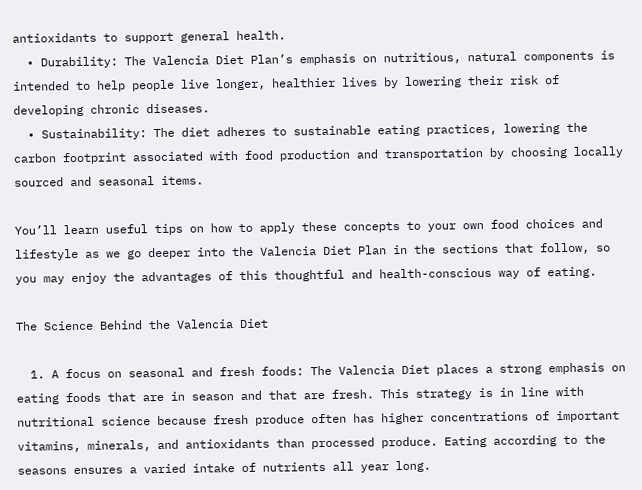antioxidants to support general health.
  • Durability: The Valencia Diet Plan’s emphasis on nutritious, natural components is intended to help people live longer, healthier lives by lowering their risk of developing chronic diseases.
  • Sustainability: The diet adheres to sustainable eating practices, lowering the carbon footprint associated with food production and transportation by choosing locally sourced and seasonal items.

You’ll learn useful tips on how to apply these concepts to your own food choices and lifestyle as we go deeper into the Valencia Diet Plan in the sections that follow, so you may enjoy the advantages of this thoughtful and health-conscious way of eating.

The Science Behind the Valencia Diet

  1. A focus on seasonal and fresh foods: The Valencia Diet places a strong emphasis on eating foods that are in season and that are fresh. This strategy is in line with nutritional science because fresh produce often has higher concentrations of important vitamins, minerals, and antioxidants than processed produce. Eating according to the seasons ensures a varied intake of nutrients all year long.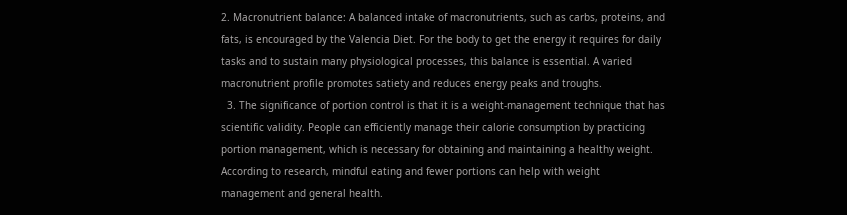2. Macronutrient balance: A balanced intake of macronutrients, such as carbs, proteins, and fats, is encouraged by the Valencia Diet. For the body to get the energy it requires for daily tasks and to sustain many physiological processes, this balance is essential. A varied macronutrient profile promotes satiety and reduces energy peaks and troughs.
  3. The significance of portion control is that it is a weight-management technique that has scientific validity. People can efficiently manage their calorie consumption by practicing portion management, which is necessary for obtaining and maintaining a healthy weight. According to research, mindful eating and fewer portions can help with weight management and general health.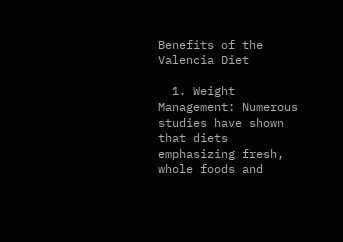Benefits of the Valencia Diet

  1. Weight Management: Numerous studies have shown that diets emphasizing fresh, whole foods and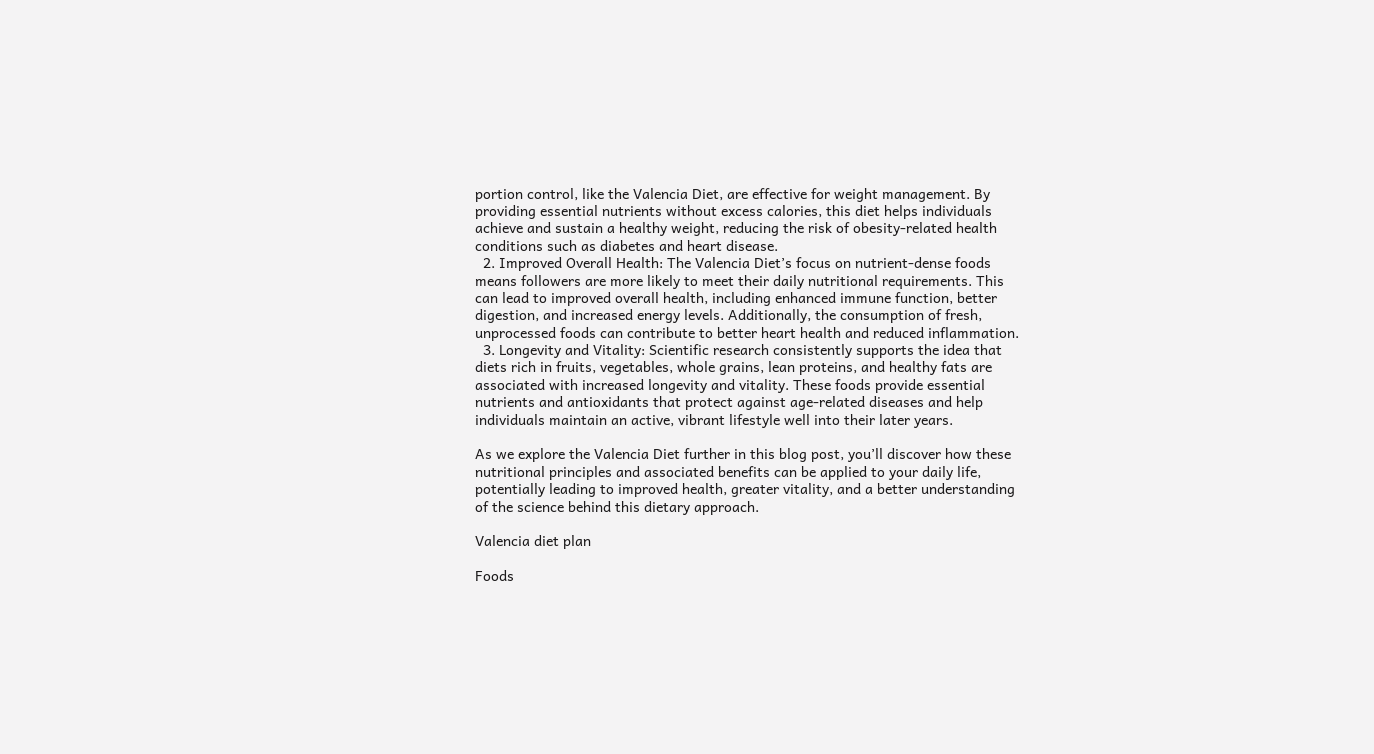portion control, like the Valencia Diet, are effective for weight management. By providing essential nutrients without excess calories, this diet helps individuals achieve and sustain a healthy weight, reducing the risk of obesity-related health conditions such as diabetes and heart disease.
  2. Improved Overall Health: The Valencia Diet’s focus on nutrient-dense foods means followers are more likely to meet their daily nutritional requirements. This can lead to improved overall health, including enhanced immune function, better digestion, and increased energy levels. Additionally, the consumption of fresh, unprocessed foods can contribute to better heart health and reduced inflammation.
  3. Longevity and Vitality: Scientific research consistently supports the idea that diets rich in fruits, vegetables, whole grains, lean proteins, and healthy fats are associated with increased longevity and vitality. These foods provide essential nutrients and antioxidants that protect against age-related diseases and help individuals maintain an active, vibrant lifestyle well into their later years.

As we explore the Valencia Diet further in this blog post, you’ll discover how these nutritional principles and associated benefits can be applied to your daily life, potentially leading to improved health, greater vitality, and a better understanding of the science behind this dietary approach.

Valencia diet plan

Foods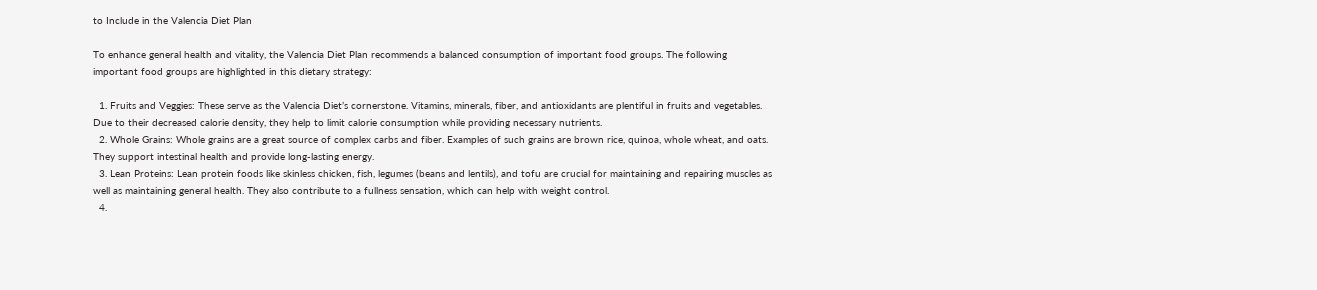to Include in the Valencia Diet Plan

To enhance general health and vitality, the Valencia Diet Plan recommends a balanced consumption of important food groups. The following important food groups are highlighted in this dietary strategy:

  1. Fruits and Veggies: These serve as the Valencia Diet’s cornerstone. Vitamins, minerals, fiber, and antioxidants are plentiful in fruits and vegetables. Due to their decreased calorie density, they help to limit calorie consumption while providing necessary nutrients.
  2. Whole Grains: Whole grains are a great source of complex carbs and fiber. Examples of such grains are brown rice, quinoa, whole wheat, and oats. They support intestinal health and provide long-lasting energy.
  3. Lean Proteins: Lean protein foods like skinless chicken, fish, legumes (beans and lentils), and tofu are crucial for maintaining and repairing muscles as well as maintaining general health. They also contribute to a fullness sensation, which can help with weight control.
  4.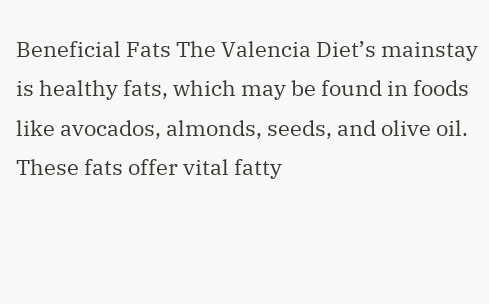Beneficial Fats The Valencia Diet’s mainstay is healthy fats, which may be found in foods like avocados, almonds, seeds, and olive oil. These fats offer vital fatty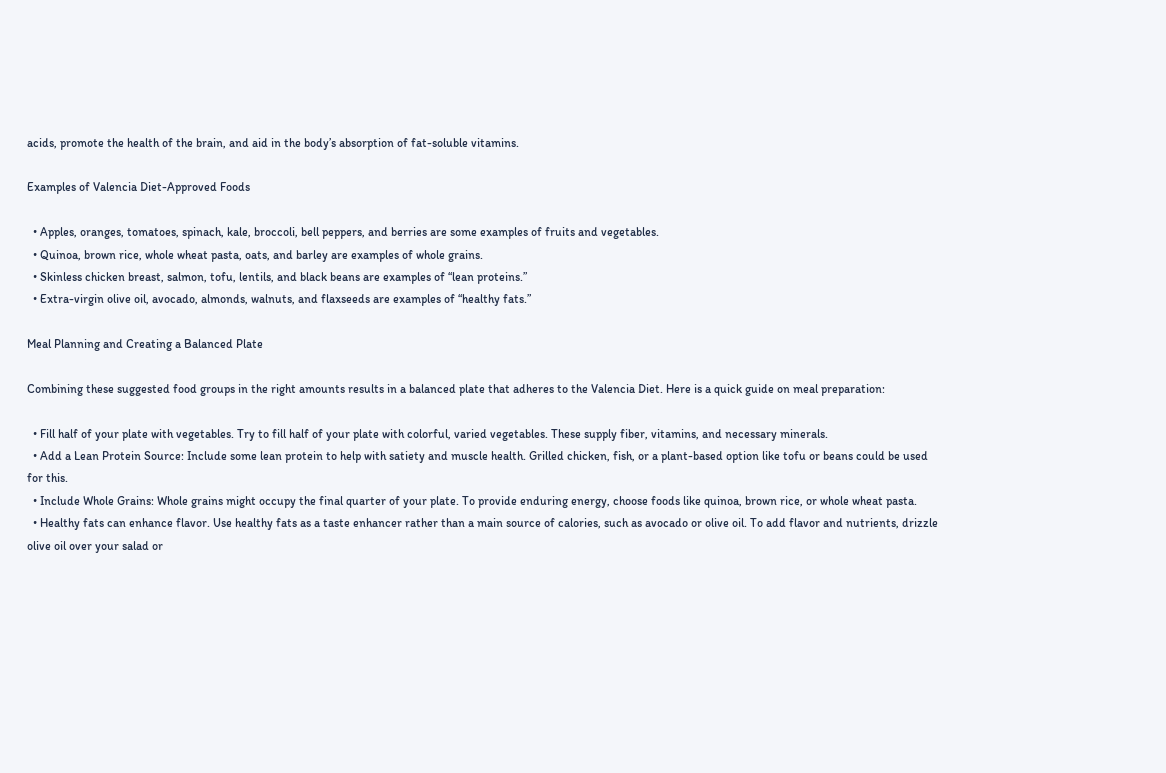acids, promote the health of the brain, and aid in the body’s absorption of fat-soluble vitamins.

Examples of Valencia Diet-Approved Foods

  • Apples, oranges, tomatoes, spinach, kale, broccoli, bell peppers, and berries are some examples of fruits and vegetables.
  • Quinoa, brown rice, whole wheat pasta, oats, and barley are examples of whole grains.
  • Skinless chicken breast, salmon, tofu, lentils, and black beans are examples of “lean proteins.”
  • Extra-virgin olive oil, avocado, almonds, walnuts, and flaxseeds are examples of “healthy fats.”

Meal Planning and Creating a Balanced Plate

Combining these suggested food groups in the right amounts results in a balanced plate that adheres to the Valencia Diet. Here is a quick guide on meal preparation:

  • Fill half of your plate with vegetables. Try to fill half of your plate with colorful, varied vegetables. These supply fiber, vitamins, and necessary minerals.
  • Add a Lean Protein Source: Include some lean protein to help with satiety and muscle health. Grilled chicken, fish, or a plant-based option like tofu or beans could be used for this.
  • Include Whole Grains: Whole grains might occupy the final quarter of your plate. To provide enduring energy, choose foods like quinoa, brown rice, or whole wheat pasta.
  • Healthy fats can enhance flavor. Use healthy fats as a taste enhancer rather than a main source of calories, such as avocado or olive oil. To add flavor and nutrients, drizzle olive oil over your salad or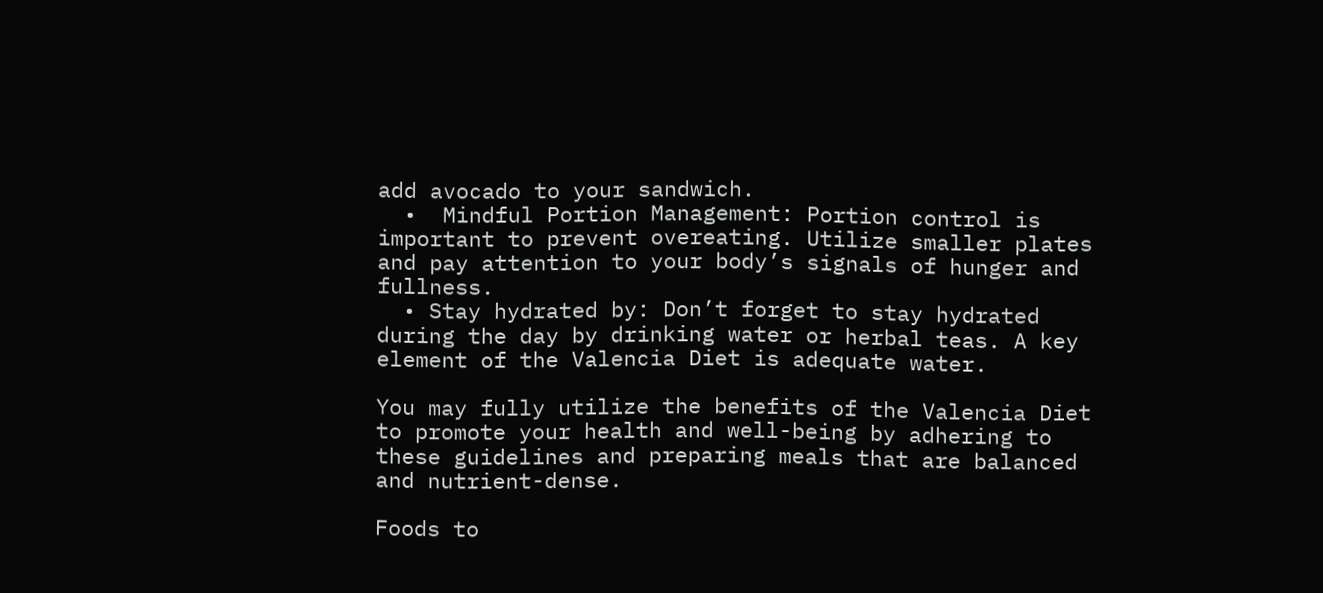add avocado to your sandwich.
  •  Mindful Portion Management: Portion control is important to prevent overeating. Utilize smaller plates and pay attention to your body’s signals of hunger and fullness.
  • Stay hydrated by: Don’t forget to stay hydrated during the day by drinking water or herbal teas. A key element of the Valencia Diet is adequate water.

You may fully utilize the benefits of the Valencia Diet to promote your health and well-being by adhering to these guidelines and preparing meals that are balanced and nutrient-dense.

Foods to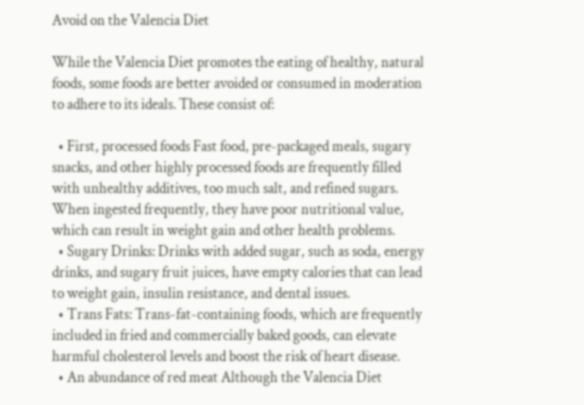Avoid on the Valencia Diet

While the Valencia Diet promotes the eating of healthy, natural foods, some foods are better avoided or consumed in moderation to adhere to its ideals. These consist of:

  • First, processed foods Fast food, pre-packaged meals, sugary snacks, and other highly processed foods are frequently filled with unhealthy additives, too much salt, and refined sugars. When ingested frequently, they have poor nutritional value, which can result in weight gain and other health problems.
  • Sugary Drinks: Drinks with added sugar, such as soda, energy drinks, and sugary fruit juices, have empty calories that can lead to weight gain, insulin resistance, and dental issues.
  • Trans Fats: Trans-fat-containing foods, which are frequently included in fried and commercially baked goods, can elevate harmful cholesterol levels and boost the risk of heart disease.
  • An abundance of red meat Although the Valencia Diet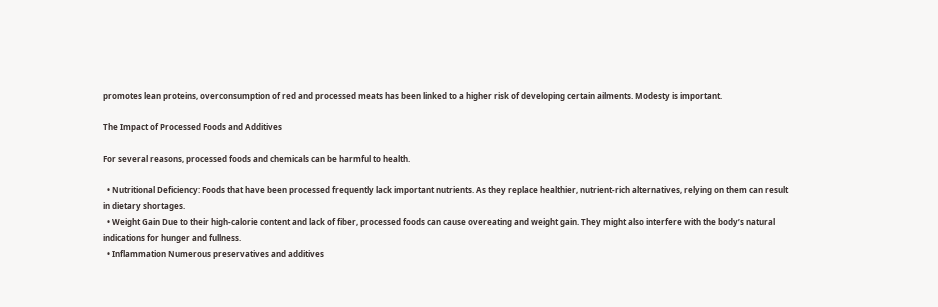promotes lean proteins, overconsumption of red and processed meats has been linked to a higher risk of developing certain ailments. Modesty is important.

The Impact of Processed Foods and Additives

For several reasons, processed foods and chemicals can be harmful to health.

  • Nutritional Deficiency: Foods that have been processed frequently lack important nutrients. As they replace healthier, nutrient-rich alternatives, relying on them can result in dietary shortages.
  • Weight Gain Due to their high-calorie content and lack of fiber, processed foods can cause overeating and weight gain. They might also interfere with the body’s natural indications for hunger and fullness.
  • Inflammation Numerous preservatives and additives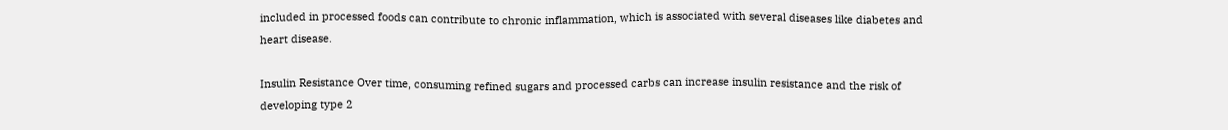included in processed foods can contribute to chronic inflammation, which is associated with several diseases like diabetes and heart disease.

Insulin Resistance Over time, consuming refined sugars and processed carbs can increase insulin resistance and the risk of developing type 2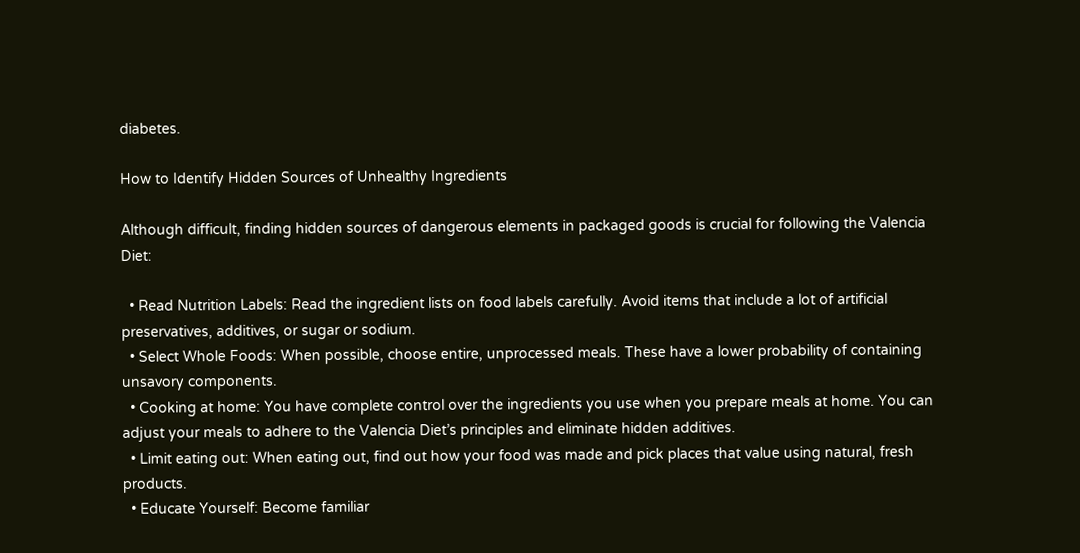diabetes.

How to Identify Hidden Sources of Unhealthy Ingredients

Although difficult, finding hidden sources of dangerous elements in packaged goods is crucial for following the Valencia Diet:

  • Read Nutrition Labels: Read the ingredient lists on food labels carefully. Avoid items that include a lot of artificial preservatives, additives, or sugar or sodium.
  • Select Whole Foods: When possible, choose entire, unprocessed meals. These have a lower probability of containing unsavory components.
  • Cooking at home: You have complete control over the ingredients you use when you prepare meals at home. You can adjust your meals to adhere to the Valencia Diet’s principles and eliminate hidden additives.
  • Limit eating out: When eating out, find out how your food was made and pick places that value using natural, fresh products.
  • Educate Yourself: Become familiar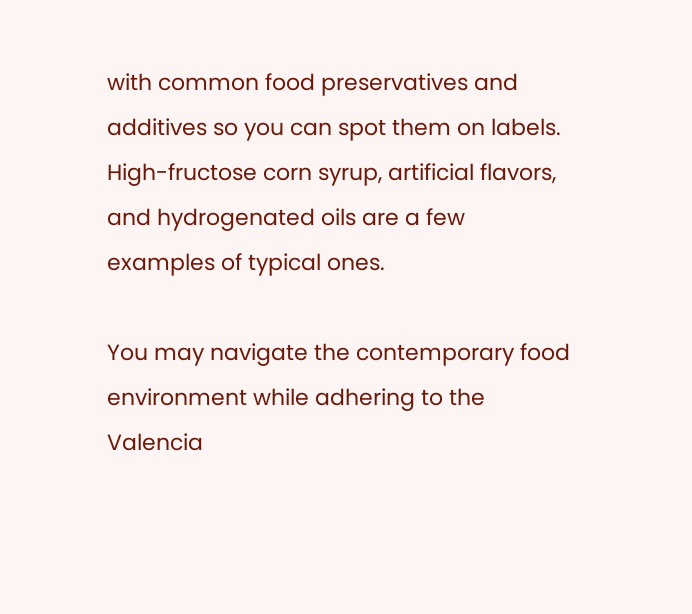with common food preservatives and additives so you can spot them on labels. High-fructose corn syrup, artificial flavors, and hydrogenated oils are a few examples of typical ones.

You may navigate the contemporary food environment while adhering to the Valencia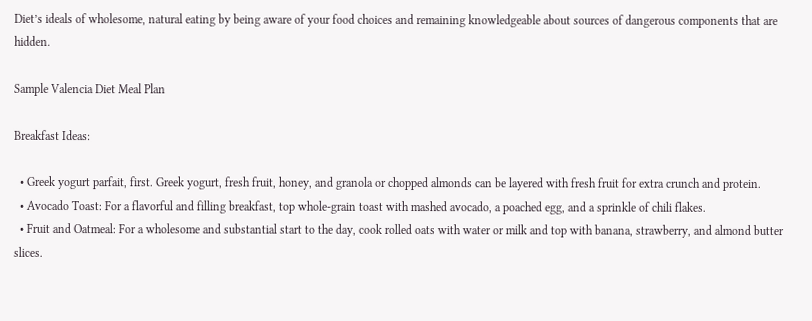Diet’s ideals of wholesome, natural eating by being aware of your food choices and remaining knowledgeable about sources of dangerous components that are hidden.

Sample Valencia Diet Meal Plan

Breakfast Ideas:

  • Greek yogurt parfait, first. Greek yogurt, fresh fruit, honey, and granola or chopped almonds can be layered with fresh fruit for extra crunch and protein.
  • Avocado Toast: For a flavorful and filling breakfast, top whole-grain toast with mashed avocado, a poached egg, and a sprinkle of chili flakes.
  • Fruit and Oatmeal: For a wholesome and substantial start to the day, cook rolled oats with water or milk and top with banana, strawberry, and almond butter slices.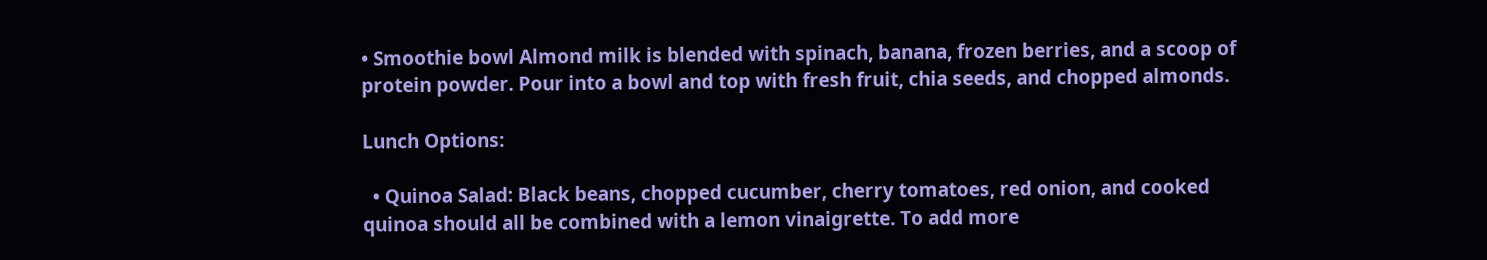• Smoothie bowl Almond milk is blended with spinach, banana, frozen berries, and a scoop of protein powder. Pour into a bowl and top with fresh fruit, chia seeds, and chopped almonds.

Lunch Options:

  • Quinoa Salad: Black beans, chopped cucumber, cherry tomatoes, red onion, and cooked quinoa should all be combined with a lemon vinaigrette. To add more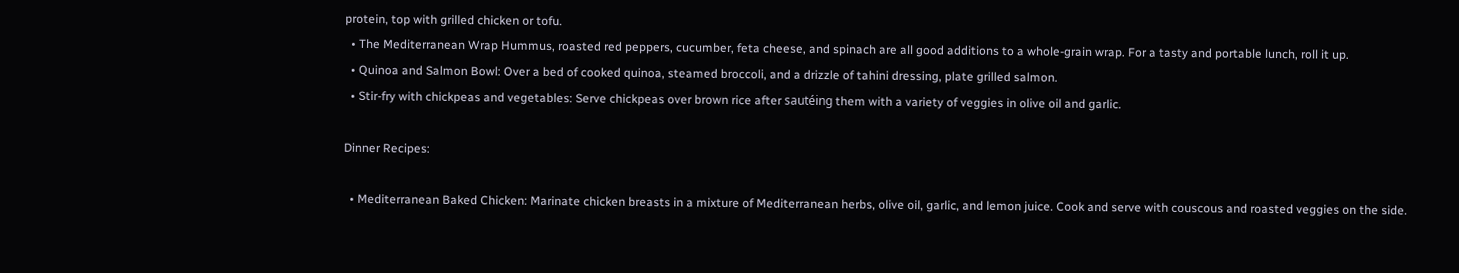protein, top with grilled chicken or tofu.
  • The Mediterranean Wrap Hummus, roasted red peppers, cucumber, feta cheese, and spinach are all good additions to a whole-grain wrap. For a tasty and portable lunch, roll it up.
  • Quinoa and Salmon Bowl: Over a bed of cooked quinoa, steamed broccoli, and a drizzle of tahini dressing, plate grilled salmon.
  • Stir-fry with chickpeas and vegetables: Serve chickpeas over brown rice after sautéing them with a variety of veggies in olive oil and garlic.

Dinner Recipes:

  • Mediterranean Baked Chicken: Marinate chicken breasts in a mixture of Mediterranean herbs, olive oil, garlic, and lemon juice. Cook and serve with couscous and roasted veggies on the side.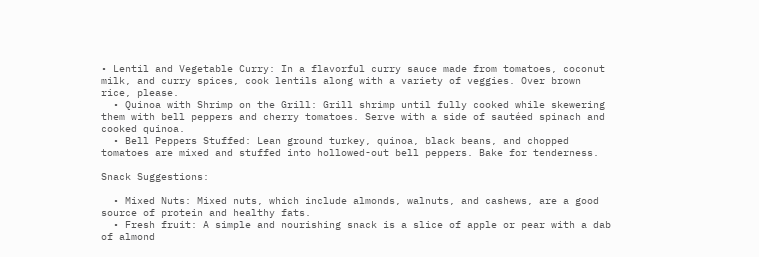• Lentil and Vegetable Curry: In a flavorful curry sauce made from tomatoes, coconut milk, and curry spices, cook lentils along with a variety of veggies. Over brown rice, please.
  • Quinoa with Shrimp on the Grill: Grill shrimp until fully cooked while skewering them with bell peppers and cherry tomatoes. Serve with a side of sautéed spinach and cooked quinoa.
  • Bell Peppers Stuffed: Lean ground turkey, quinoa, black beans, and chopped tomatoes are mixed and stuffed into hollowed-out bell peppers. Bake for tenderness.

Snack Suggestions:

  • Mixed Nuts: Mixed nuts, which include almonds, walnuts, and cashews, are a good source of protein and healthy fats.
  • Fresh fruit: A simple and nourishing snack is a slice of apple or pear with a dab of almond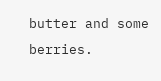butter and some berries.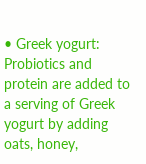• Greek yogurt: Probiotics and protein are added to a serving of Greek yogurt by adding oats, honey,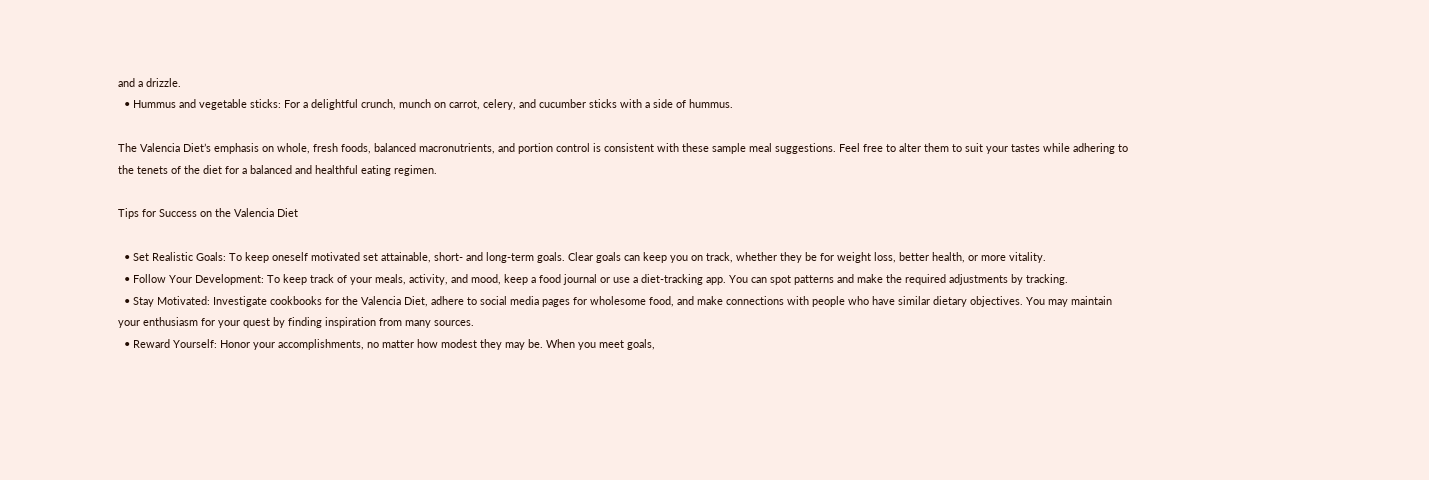and a drizzle.
  • Hummus and vegetable sticks: For a delightful crunch, munch on carrot, celery, and cucumber sticks with a side of hummus.

The Valencia Diet’s emphasis on whole, fresh foods, balanced macronutrients, and portion control is consistent with these sample meal suggestions. Feel free to alter them to suit your tastes while adhering to the tenets of the diet for a balanced and healthful eating regimen.

Tips for Success on the Valencia Diet

  • Set Realistic Goals: To keep oneself motivated set attainable, short- and long-term goals. Clear goals can keep you on track, whether they be for weight loss, better health, or more vitality.
  • Follow Your Development: To keep track of your meals, activity, and mood, keep a food journal or use a diet-tracking app. You can spot patterns and make the required adjustments by tracking.
  • Stay Motivated: Investigate cookbooks for the Valencia Diet, adhere to social media pages for wholesome food, and make connections with people who have similar dietary objectives. You may maintain your enthusiasm for your quest by finding inspiration from many sources.
  • Reward Yourself: Honor your accomplishments, no matter how modest they may be. When you meet goals,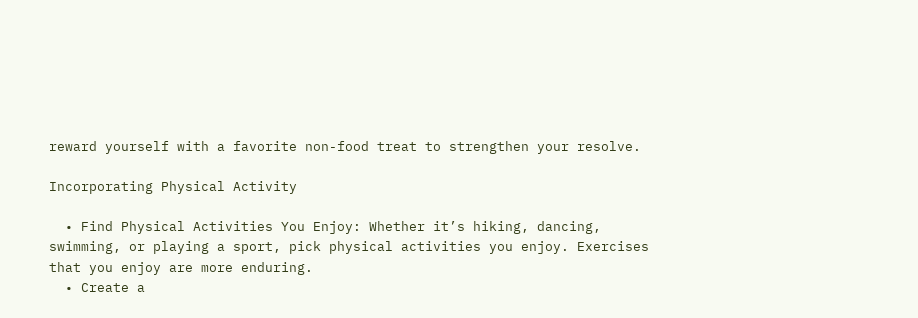reward yourself with a favorite non-food treat to strengthen your resolve.

Incorporating Physical Activity

  • Find Physical Activities You Enjoy: Whether it’s hiking, dancing, swimming, or playing a sport, pick physical activities you enjoy. Exercises that you enjoy are more enduring.
  • Create a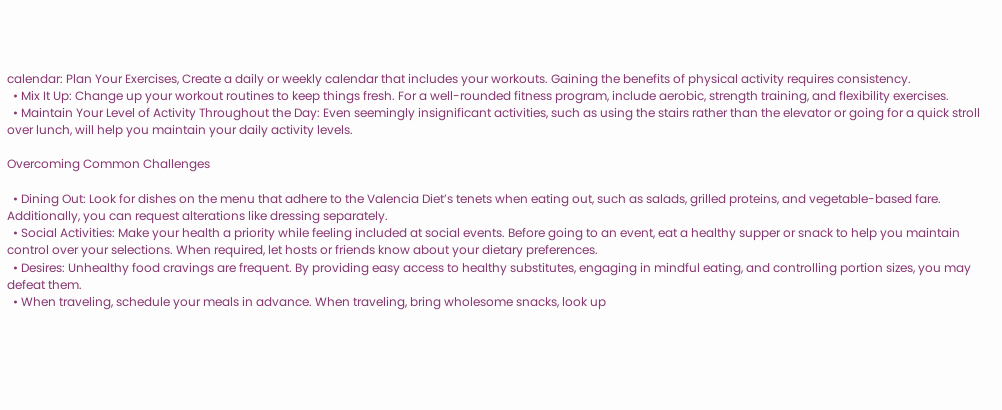calendar: Plan Your Exercises, Create a daily or weekly calendar that includes your workouts. Gaining the benefits of physical activity requires consistency.
  • Mix It Up: Change up your workout routines to keep things fresh. For a well-rounded fitness program, include aerobic, strength training, and flexibility exercises.
  • Maintain Your Level of Activity Throughout the Day: Even seemingly insignificant activities, such as using the stairs rather than the elevator or going for a quick stroll over lunch, will help you maintain your daily activity levels.

Overcoming Common Challenges

  • Dining Out: Look for dishes on the menu that adhere to the Valencia Diet’s tenets when eating out, such as salads, grilled proteins, and vegetable-based fare. Additionally, you can request alterations like dressing separately.
  • Social Activities: Make your health a priority while feeling included at social events. Before going to an event, eat a healthy supper or snack to help you maintain control over your selections. When required, let hosts or friends know about your dietary preferences.
  • Desires: Unhealthy food cravings are frequent. By providing easy access to healthy substitutes, engaging in mindful eating, and controlling portion sizes, you may defeat them.
  • When traveling, schedule your meals in advance. When traveling, bring wholesome snacks, look up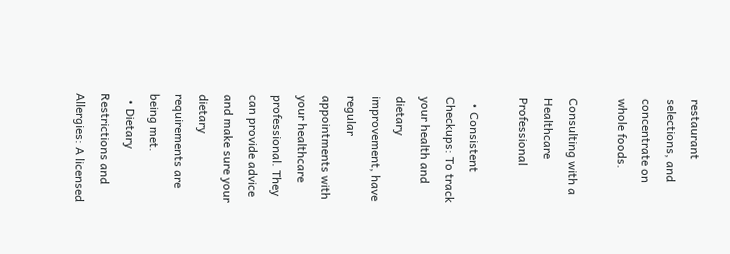restaurant selections, and concentrate on whole foods.

Consulting with a Healthcare Professional

  • Consistent Checkups: To track your health and dietary improvement, have regular appointments with your healthcare professional. They can provide advice and make sure your dietary requirements are being met.
  • Dietary Restrictions and Allergies: A licensed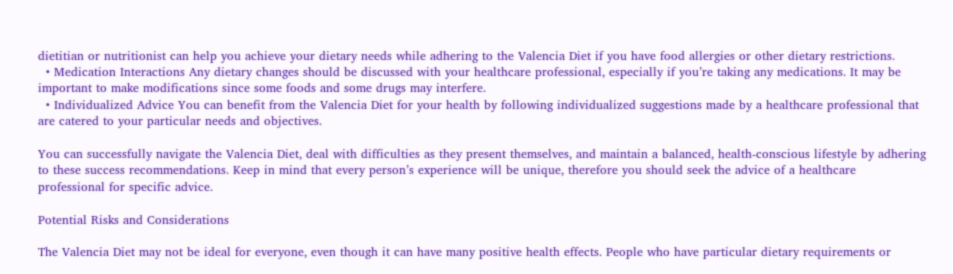dietitian or nutritionist can help you achieve your dietary needs while adhering to the Valencia Diet if you have food allergies or other dietary restrictions.
  • Medication Interactions Any dietary changes should be discussed with your healthcare professional, especially if you’re taking any medications. It may be important to make modifications since some foods and some drugs may interfere.
  • Individualized Advice You can benefit from the Valencia Diet for your health by following individualized suggestions made by a healthcare professional that are catered to your particular needs and objectives.

You can successfully navigate the Valencia Diet, deal with difficulties as they present themselves, and maintain a balanced, health-conscious lifestyle by adhering to these success recommendations. Keep in mind that every person’s experience will be unique, therefore you should seek the advice of a healthcare professional for specific advice.

Potential Risks and Considerations

The Valencia Diet may not be ideal for everyone, even though it can have many positive health effects. People who have particular dietary requirements or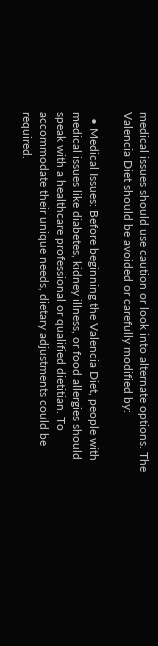medical issues should use caution or look into alternate options. The Valencia Diet should be avoided or carefully modified by:

  • Medical Issues: Before beginning the Valencia Diet, people with medical issues like diabetes, kidney illness, or food allergies should speak with a healthcare professional or qualified dietitian. To accommodate their unique needs, dietary adjustments could be required.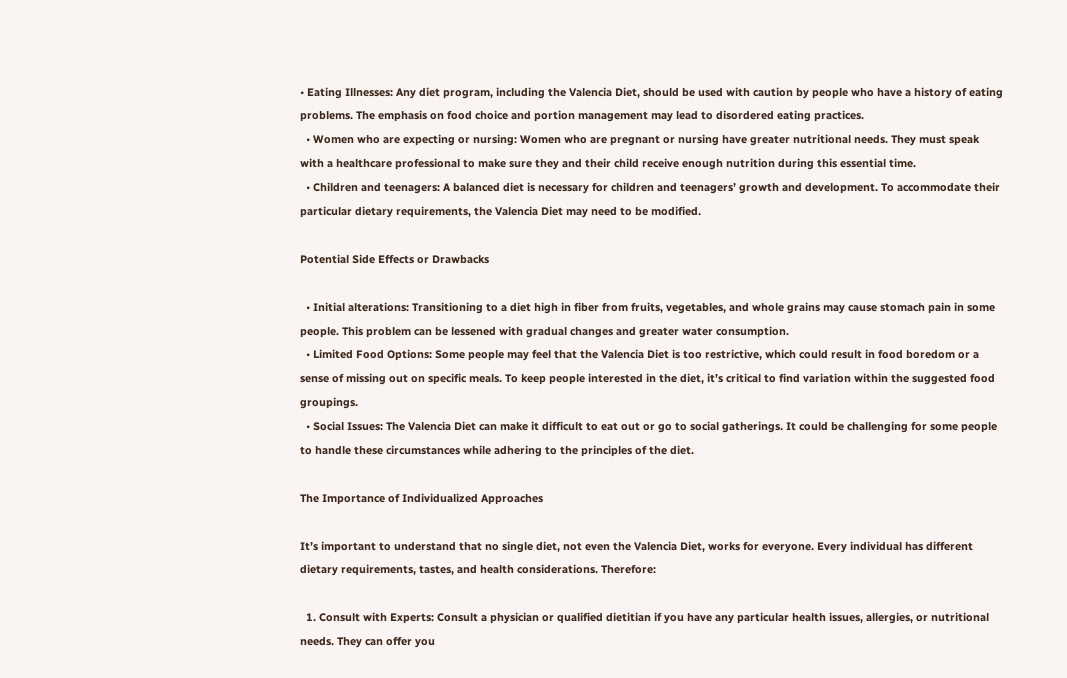• Eating Illnesses: Any diet program, including the Valencia Diet, should be used with caution by people who have a history of eating problems. The emphasis on food choice and portion management may lead to disordered eating practices.
  • Women who are expecting or nursing: Women who are pregnant or nursing have greater nutritional needs. They must speak with a healthcare professional to make sure they and their child receive enough nutrition during this essential time.
  • Children and teenagers: A balanced diet is necessary for children and teenagers’ growth and development. To accommodate their particular dietary requirements, the Valencia Diet may need to be modified.

Potential Side Effects or Drawbacks

  • Initial alterations: Transitioning to a diet high in fiber from fruits, vegetables, and whole grains may cause stomach pain in some people. This problem can be lessened with gradual changes and greater water consumption.
  • Limited Food Options: Some people may feel that the Valencia Diet is too restrictive, which could result in food boredom or a sense of missing out on specific meals. To keep people interested in the diet, it’s critical to find variation within the suggested food groupings.
  • Social Issues: The Valencia Diet can make it difficult to eat out or go to social gatherings. It could be challenging for some people to handle these circumstances while adhering to the principles of the diet.

The Importance of Individualized Approaches

It’s important to understand that no single diet, not even the Valencia Diet, works for everyone. Every individual has different dietary requirements, tastes, and health considerations. Therefore:

  1. Consult with Experts: Consult a physician or qualified dietitian if you have any particular health issues, allergies, or nutritional needs. They can offer you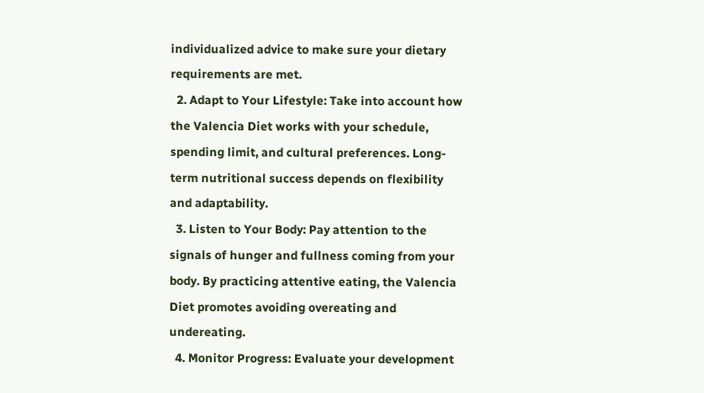individualized advice to make sure your dietary requirements are met.
  2. Adapt to Your Lifestyle: Take into account how the Valencia Diet works with your schedule, spending limit, and cultural preferences. Long-term nutritional success depends on flexibility and adaptability.
  3. Listen to Your Body: Pay attention to the signals of hunger and fullness coming from your body. By practicing attentive eating, the Valencia Diet promotes avoiding overeating and undereating.
  4. Monitor Progress: Evaluate your development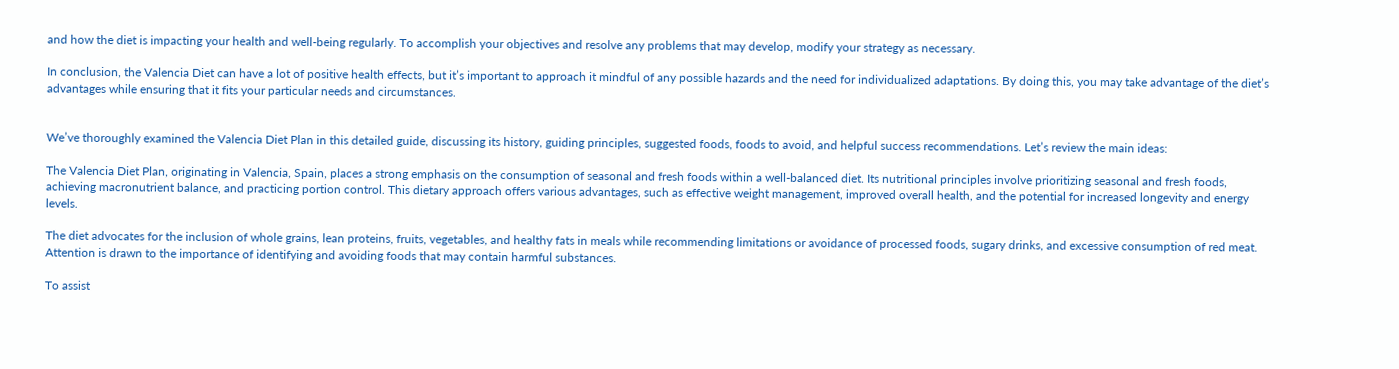and how the diet is impacting your health and well-being regularly. To accomplish your objectives and resolve any problems that may develop, modify your strategy as necessary.

In conclusion, the Valencia Diet can have a lot of positive health effects, but it’s important to approach it mindful of any possible hazards and the need for individualized adaptations. By doing this, you may take advantage of the diet’s advantages while ensuring that it fits your particular needs and circumstances.


We’ve thoroughly examined the Valencia Diet Plan in this detailed guide, discussing its history, guiding principles, suggested foods, foods to avoid, and helpful success recommendations. Let’s review the main ideas:

The Valencia Diet Plan, originating in Valencia, Spain, places a strong emphasis on the consumption of seasonal and fresh foods within a well-balanced diet. Its nutritional principles involve prioritizing seasonal and fresh foods, achieving macronutrient balance, and practicing portion control. This dietary approach offers various advantages, such as effective weight management, improved overall health, and the potential for increased longevity and energy levels.

The diet advocates for the inclusion of whole grains, lean proteins, fruits, vegetables, and healthy fats in meals while recommending limitations or avoidance of processed foods, sugary drinks, and excessive consumption of red meat. Attention is drawn to the importance of identifying and avoiding foods that may contain harmful substances.

To assist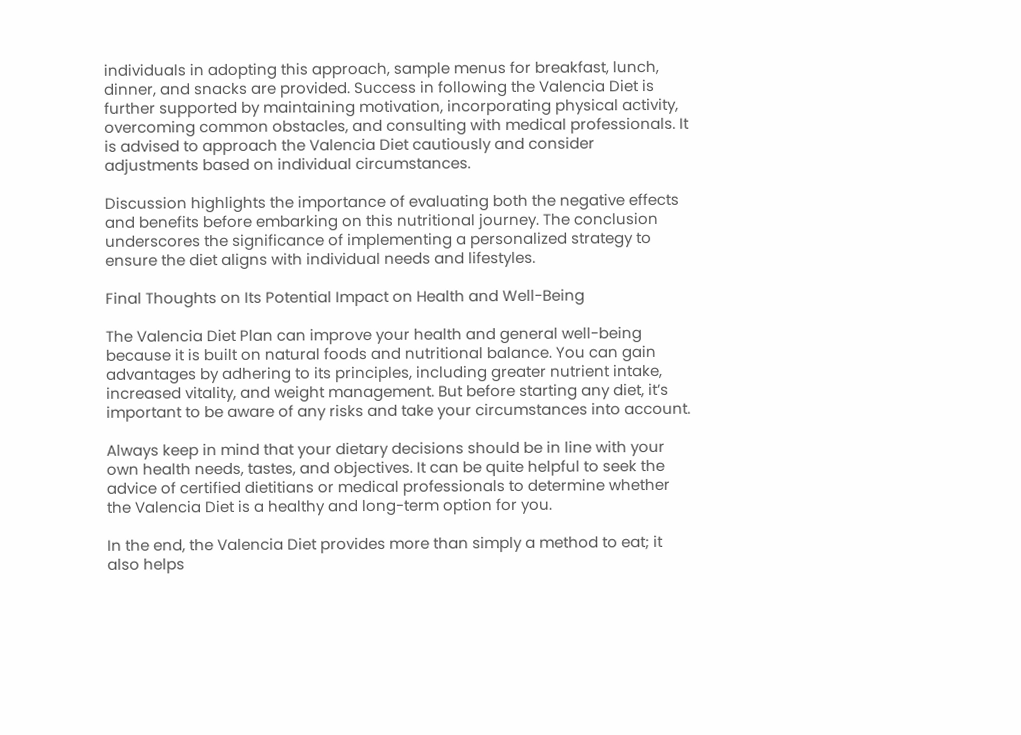individuals in adopting this approach, sample menus for breakfast, lunch, dinner, and snacks are provided. Success in following the Valencia Diet is further supported by maintaining motivation, incorporating physical activity, overcoming common obstacles, and consulting with medical professionals. It is advised to approach the Valencia Diet cautiously and consider adjustments based on individual circumstances.

Discussion highlights the importance of evaluating both the negative effects and benefits before embarking on this nutritional journey. The conclusion underscores the significance of implementing a personalized strategy to ensure the diet aligns with individual needs and lifestyles.

Final Thoughts on Its Potential Impact on Health and Well-Being

The Valencia Diet Plan can improve your health and general well-being because it is built on natural foods and nutritional balance. You can gain advantages by adhering to its principles, including greater nutrient intake, increased vitality, and weight management. But before starting any diet, it’s important to be aware of any risks and take your circumstances into account.

Always keep in mind that your dietary decisions should be in line with your own health needs, tastes, and objectives. It can be quite helpful to seek the advice of certified dietitians or medical professionals to determine whether the Valencia Diet is a healthy and long-term option for you.

In the end, the Valencia Diet provides more than simply a method to eat; it also helps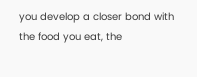you develop a closer bond with the food you eat, the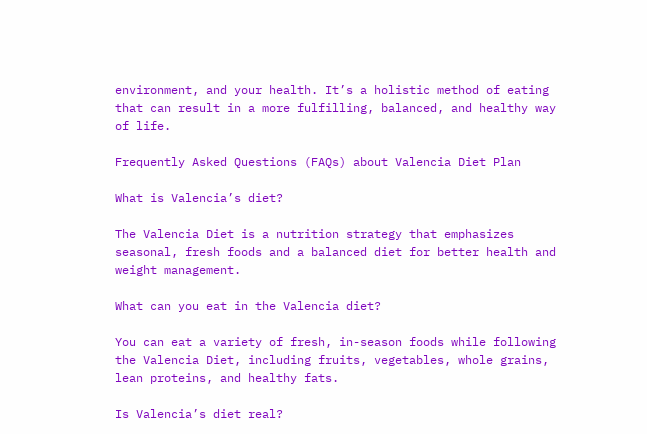environment, and your health. It’s a holistic method of eating that can result in a more fulfilling, balanced, and healthy way of life.

Frequently Asked Questions (FAQs) about Valencia Diet Plan

What is Valencia’s diet?

The Valencia Diet is a nutrition strategy that emphasizes seasonal, fresh foods and a balanced diet for better health and weight management.

What can you eat in the Valencia diet?

You can eat a variety of fresh, in-season foods while following the Valencia Diet, including fruits, vegetables, whole grains, lean proteins, and healthy fats.

Is Valencia’s diet real?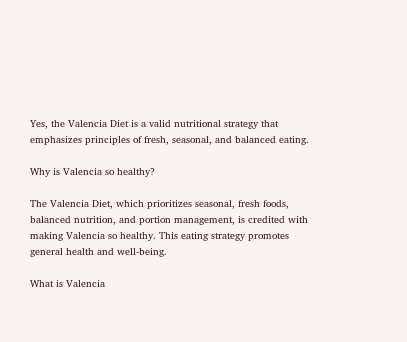Yes, the Valencia Diet is a valid nutritional strategy that emphasizes principles of fresh, seasonal, and balanced eating.

Why is Valencia so healthy?

The Valencia Diet, which prioritizes seasonal, fresh foods, balanced nutrition, and portion management, is credited with making Valencia so healthy. This eating strategy promotes general health and well-being.

What is Valencia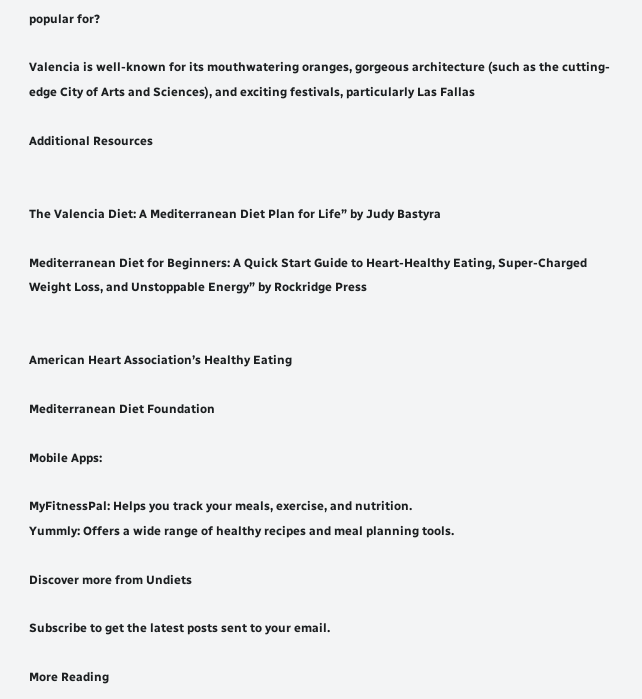popular for?

Valencia is well-known for its mouthwatering oranges, gorgeous architecture (such as the cutting-edge City of Arts and Sciences), and exciting festivals, particularly Las Fallas

Additional Resources


The Valencia Diet: A Mediterranean Diet Plan for Life” by Judy Bastyra

Mediterranean Diet for Beginners: A Quick Start Guide to Heart-Healthy Eating, Super-Charged Weight Loss, and Unstoppable Energy” by Rockridge Press


American Heart Association’s Healthy Eating

Mediterranean Diet Foundation

Mobile Apps:

MyFitnessPal: Helps you track your meals, exercise, and nutrition.
Yummly: Offers a wide range of healthy recipes and meal planning tools.

Discover more from Undiets

Subscribe to get the latest posts sent to your email.

More Reading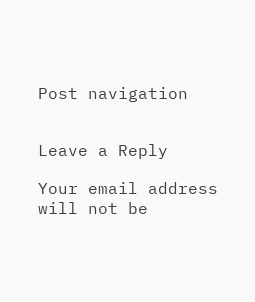Post navigation


Leave a Reply

Your email address will not be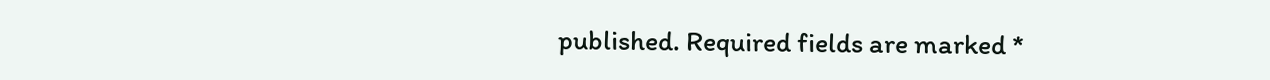published. Required fields are marked *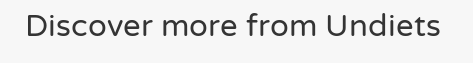Discover more from Undiets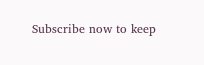Subscribe now to keep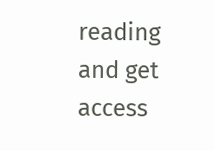reading and get access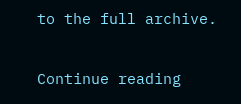to the full archive.

Continue reading